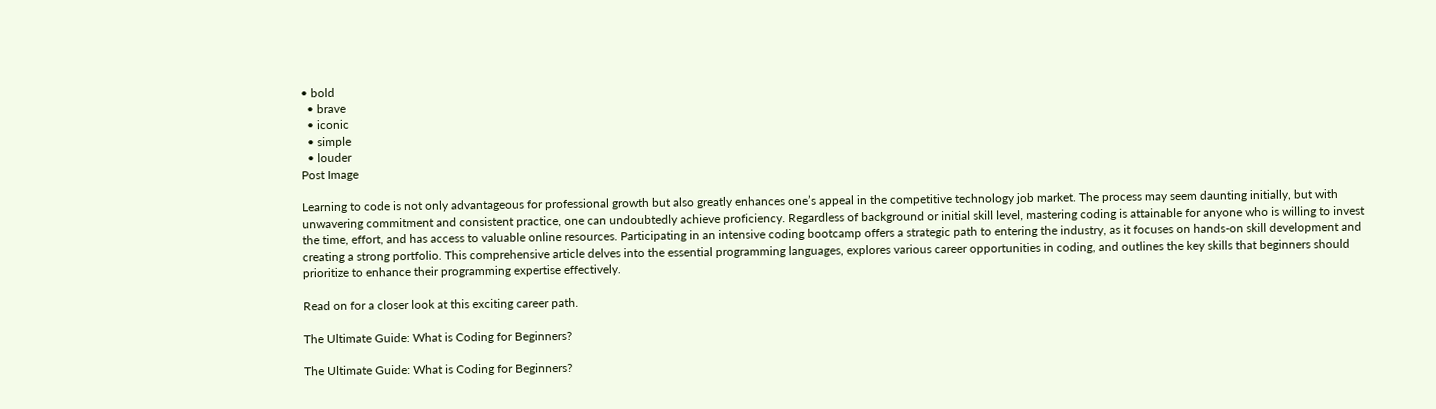• bold
  • brave
  • iconic
  • simple
  • louder
Post Image

Learning to code is not only advantageous for professional growth but also greatly enhances one’s appeal in the competitive technology job market. The process may seem daunting initially, but with unwavering commitment and consistent practice, one can undoubtedly achieve proficiency. Regardless of background or initial skill level, mastering coding is attainable for anyone who is willing to invest the time, effort, and has access to valuable online resources. Participating in an intensive coding bootcamp offers a strategic path to entering the industry, as it focuses on hands-on skill development and creating a strong portfolio. This comprehensive article delves into the essential programming languages, explores various career opportunities in coding, and outlines the key skills that beginners should prioritize to enhance their programming expertise effectively.

Read on for a closer look at this exciting career path.

The Ultimate Guide: What is Coding for Beginners?

The Ultimate Guide: What is Coding for Beginners?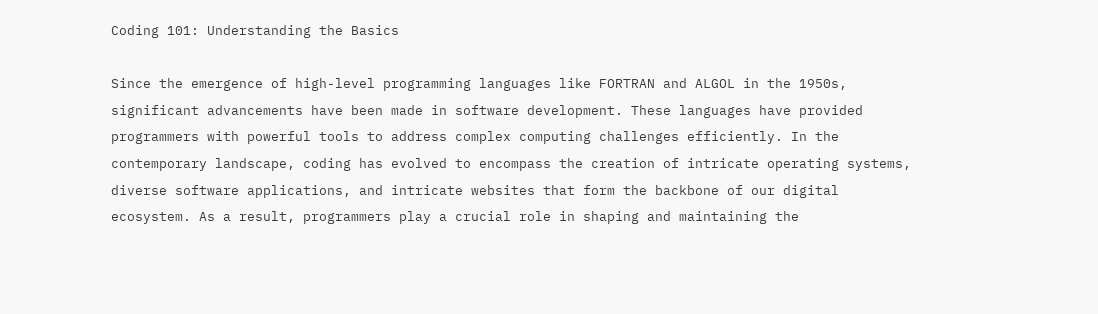Coding 101: Understanding the Basics

Since the emergence of high-level programming languages like FORTRAN and ALGOL in the 1950s, significant advancements have been made in software development. These languages have provided programmers with powerful tools to address complex computing challenges efficiently. In the contemporary landscape, coding has evolved to encompass the creation of intricate operating systems, diverse software applications, and intricate websites that form the backbone of our digital ecosystem. As a result, programmers play a crucial role in shaping and maintaining the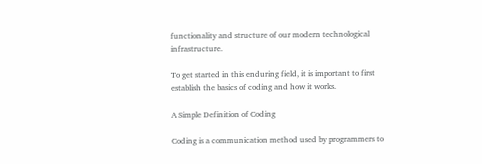functionality and structure of our modern technological infrastructure.

To get started in this enduring field, it is important to first establish the basics of coding and how it works.

A Simple Definition of Coding

Coding is a communication method used by programmers to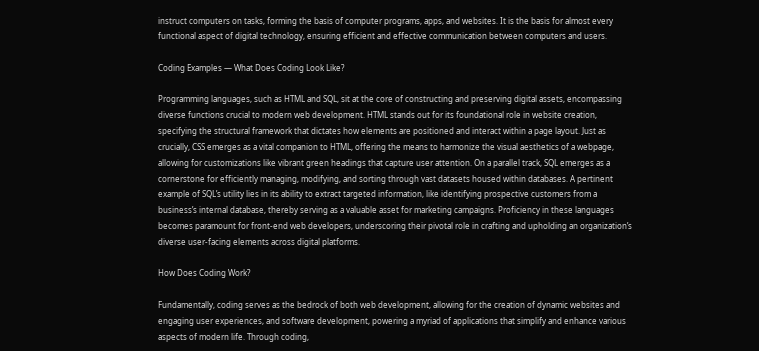instruct computers on tasks, forming the basis of computer programs, apps, and websites. It is the basis for almost every functional aspect of digital technology, ensuring efficient and effective communication between computers and users.

Coding Examples — What Does Coding Look Like?

Programming languages, such as HTML and SQL, sit at the core of constructing and preserving digital assets, encompassing diverse functions crucial to modern web development. HTML stands out for its foundational role in website creation, specifying the structural framework that dictates how elements are positioned and interact within a page layout. Just as crucially, CSS emerges as a vital companion to HTML, offering the means to harmonize the visual aesthetics of a webpage, allowing for customizations like vibrant green headings that capture user attention. On a parallel track, SQL emerges as a cornerstone for efficiently managing, modifying, and sorting through vast datasets housed within databases. A pertinent example of SQL’s utility lies in its ability to extract targeted information, like identifying prospective customers from a business’s internal database, thereby serving as a valuable asset for marketing campaigns. Proficiency in these languages becomes paramount for front-end web developers, underscoring their pivotal role in crafting and upholding an organization’s diverse user-facing elements across digital platforms.

How Does Coding Work?

Fundamentally, coding serves as the bedrock of both web development, allowing for the creation of dynamic websites and engaging user experiences, and software development, powering a myriad of applications that simplify and enhance various aspects of modern life. Through coding,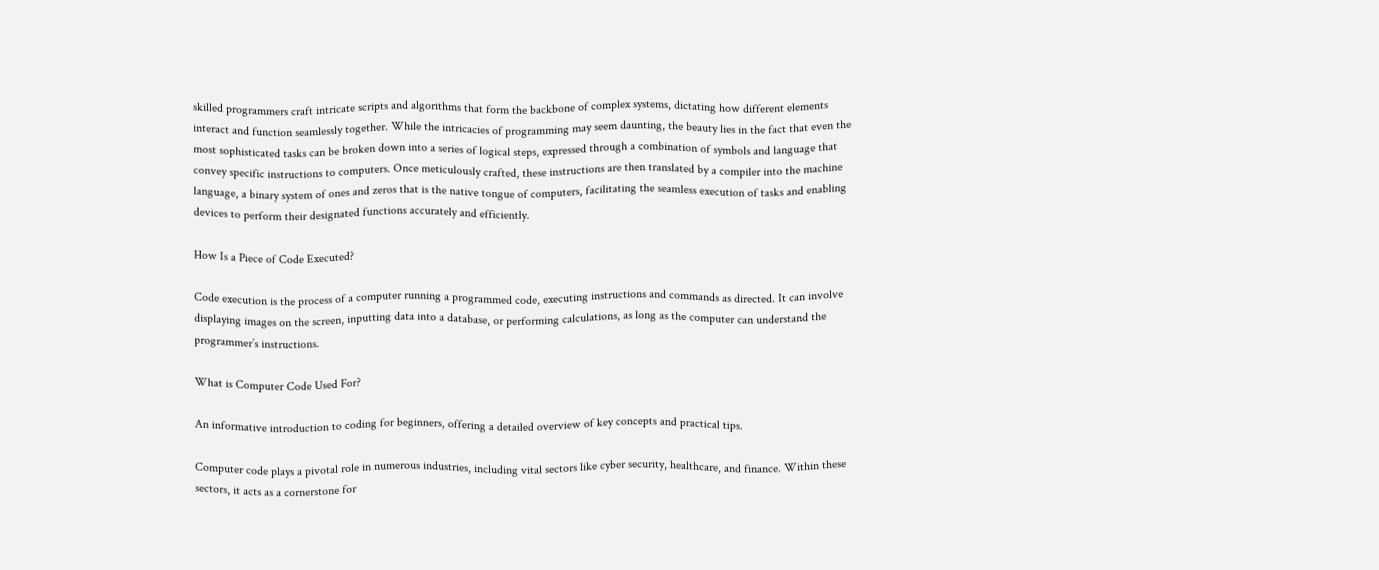skilled programmers craft intricate scripts and algorithms that form the backbone of complex systems, dictating how different elements interact and function seamlessly together. While the intricacies of programming may seem daunting, the beauty lies in the fact that even the most sophisticated tasks can be broken down into a series of logical steps, expressed through a combination of symbols and language that convey specific instructions to computers. Once meticulously crafted, these instructions are then translated by a compiler into the machine language, a binary system of ones and zeros that is the native tongue of computers, facilitating the seamless execution of tasks and enabling devices to perform their designated functions accurately and efficiently.

How Is a Piece of Code Executed?

Code execution is the process of a computer running a programmed code, executing instructions and commands as directed. It can involve displaying images on the screen, inputting data into a database, or performing calculations, as long as the computer can understand the programmer’s instructions.

What is Computer Code Used For?

An informative introduction to coding for beginners, offering a detailed overview of key concepts and practical tips.

Computer code plays a pivotal role in numerous industries, including vital sectors like cyber security, healthcare, and finance. Within these sectors, it acts as a cornerstone for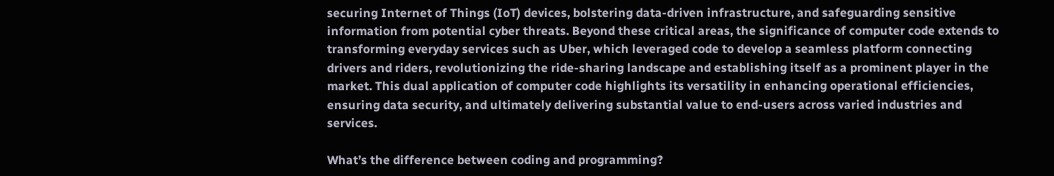securing Internet of Things (IoT) devices, bolstering data-driven infrastructure, and safeguarding sensitive information from potential cyber threats. Beyond these critical areas, the significance of computer code extends to transforming everyday services such as Uber, which leveraged code to develop a seamless platform connecting drivers and riders, revolutionizing the ride-sharing landscape and establishing itself as a prominent player in the market. This dual application of computer code highlights its versatility in enhancing operational efficiencies, ensuring data security, and ultimately delivering substantial value to end-users across varied industries and services.

What’s the difference between coding and programming?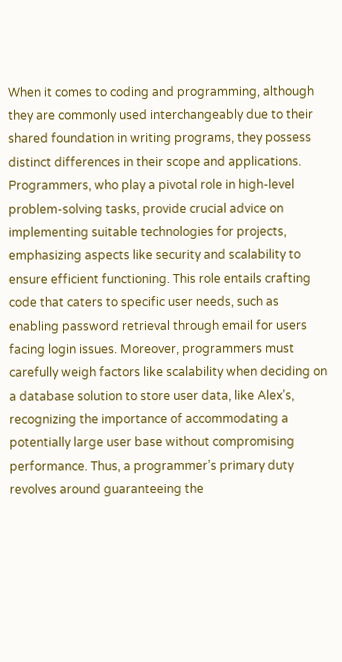When it comes to coding and programming, although they are commonly used interchangeably due to their shared foundation in writing programs, they possess distinct differences in their scope and applications. Programmers, who play a pivotal role in high-level problem-solving tasks, provide crucial advice on implementing suitable technologies for projects, emphasizing aspects like security and scalability to ensure efficient functioning. This role entails crafting code that caters to specific user needs, such as enabling password retrieval through email for users facing login issues. Moreover, programmers must carefully weigh factors like scalability when deciding on a database solution to store user data, like Alex’s, recognizing the importance of accommodating a potentially large user base without compromising performance. Thus, a programmer’s primary duty revolves around guaranteeing the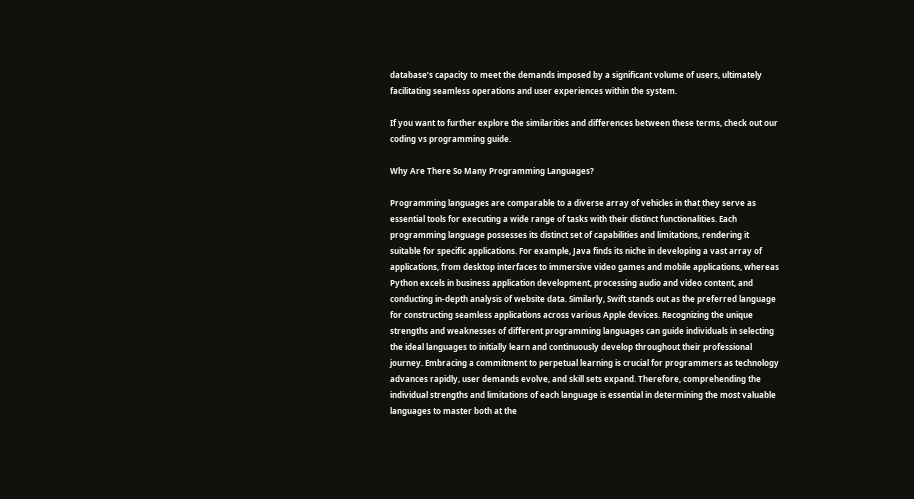database’s capacity to meet the demands imposed by a significant volume of users, ultimately facilitating seamless operations and user experiences within the system.

If you want to further explore the similarities and differences between these terms, check out our coding vs programming guide.

Why Are There So Many Programming Languages?

Programming languages are comparable to a diverse array of vehicles in that they serve as essential tools for executing a wide range of tasks with their distinct functionalities. Each programming language possesses its distinct set of capabilities and limitations, rendering it suitable for specific applications. For example, Java finds its niche in developing a vast array of applications, from desktop interfaces to immersive video games and mobile applications, whereas Python excels in business application development, processing audio and video content, and conducting in-depth analysis of website data. Similarly, Swift stands out as the preferred language for constructing seamless applications across various Apple devices. Recognizing the unique strengths and weaknesses of different programming languages can guide individuals in selecting the ideal languages to initially learn and continuously develop throughout their professional journey. Embracing a commitment to perpetual learning is crucial for programmers as technology advances rapidly, user demands evolve, and skill sets expand. Therefore, comprehending the individual strengths and limitations of each language is essential in determining the most valuable languages to master both at the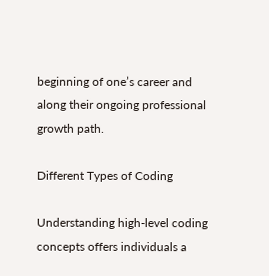beginning of one’s career and along their ongoing professional growth path.

Different Types of Coding

Understanding high-level coding concepts offers individuals a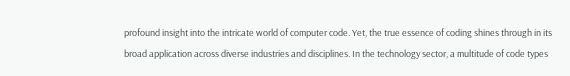profound insight into the intricate world of computer code. Yet, the true essence of coding shines through in its broad application across diverse industries and disciplines. In the technology sector, a multitude of code types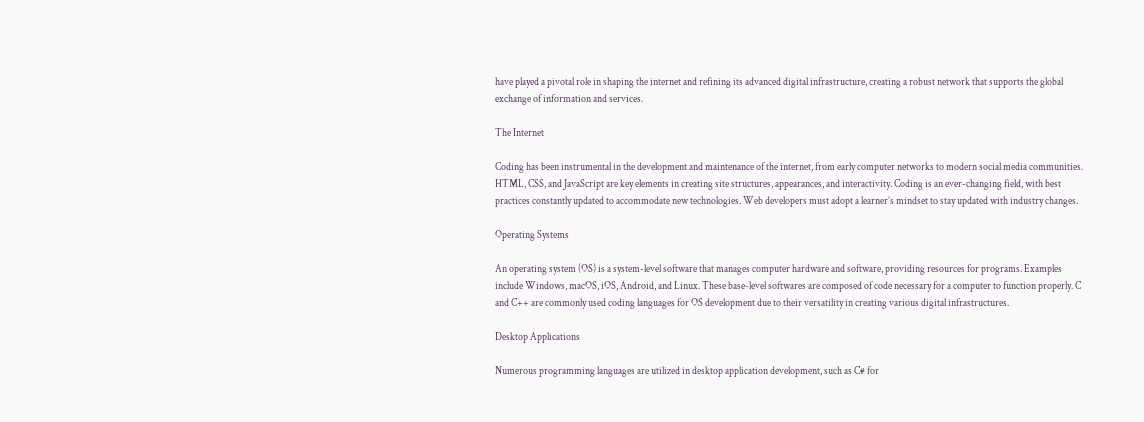have played a pivotal role in shaping the internet and refining its advanced digital infrastructure, creating a robust network that supports the global exchange of information and services.

The Internet

Coding has been instrumental in the development and maintenance of the internet, from early computer networks to modern social media communities. HTML, CSS, and JavaScript are key elements in creating site structures, appearances, and interactivity. Coding is an ever-changing field, with best practices constantly updated to accommodate new technologies. Web developers must adopt a learner’s mindset to stay updated with industry changes.

Operating Systems

An operating system (OS) is a system-level software that manages computer hardware and software, providing resources for programs. Examples include Windows, macOS, iOS, Android, and Linux. These base-level softwares are composed of code necessary for a computer to function properly. C and C++ are commonly used coding languages for OS development due to their versatility in creating various digital infrastructures.

Desktop Applications

Numerous programming languages are utilized in desktop application development, such as C# for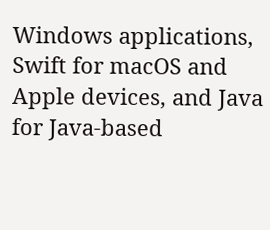Windows applications, Swift for macOS and Apple devices, and Java for Java-based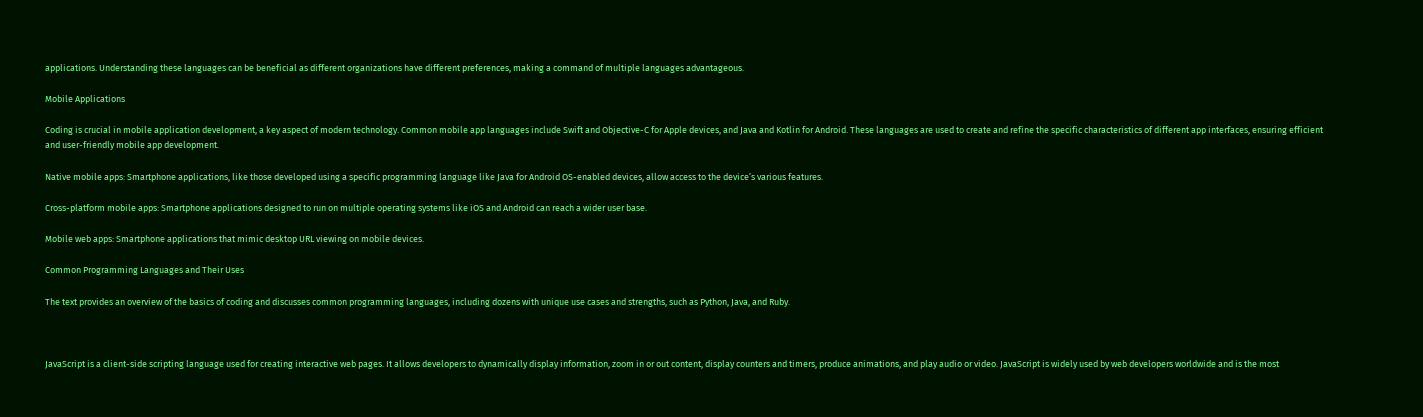applications. Understanding these languages can be beneficial as different organizations have different preferences, making a command of multiple languages advantageous.

Mobile Applications

Coding is crucial in mobile application development, a key aspect of modern technology. Common mobile app languages include Swift and Objective-C for Apple devices, and Java and Kotlin for Android. These languages are used to create and refine the specific characteristics of different app interfaces, ensuring efficient and user-friendly mobile app development.

Native mobile apps: Smartphone applications, like those developed using a specific programming language like Java for Android OS-enabled devices, allow access to the device’s various features.

Cross-platform mobile apps: Smartphone applications designed to run on multiple operating systems like iOS and Android can reach a wider user base.

Mobile web apps: Smartphone applications that mimic desktop URL viewing on mobile devices.

Common Programming Languages and Their Uses

The text provides an overview of the basics of coding and discusses common programming languages, including dozens with unique use cases and strengths, such as Python, Java, and Ruby.



JavaScript is a client-side scripting language used for creating interactive web pages. It allows developers to dynamically display information, zoom in or out content, display counters and timers, produce animations, and play audio or video. JavaScript is widely used by web developers worldwide and is the most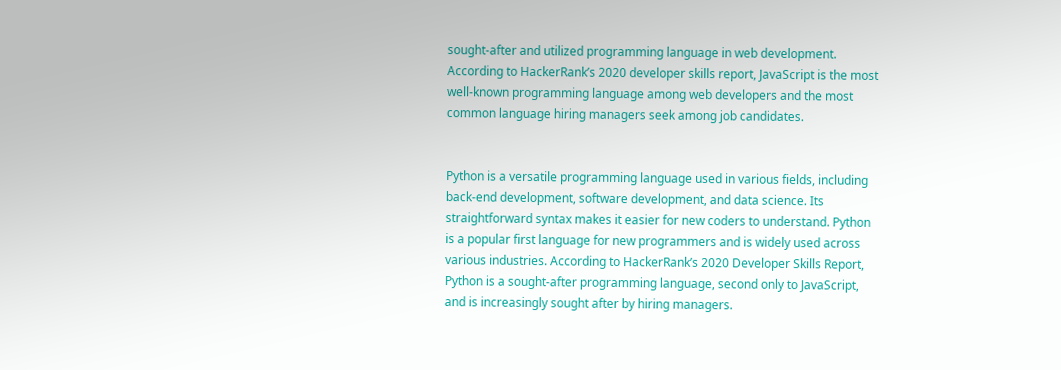sought-after and utilized programming language in web development. According to HackerRank’s 2020 developer skills report, JavaScript is the most well-known programming language among web developers and the most common language hiring managers seek among job candidates.


Python is a versatile programming language used in various fields, including back-end development, software development, and data science. Its straightforward syntax makes it easier for new coders to understand. Python is a popular first language for new programmers and is widely used across various industries. According to HackerRank’s 2020 Developer Skills Report, Python is a sought-after programming language, second only to JavaScript, and is increasingly sought after by hiring managers.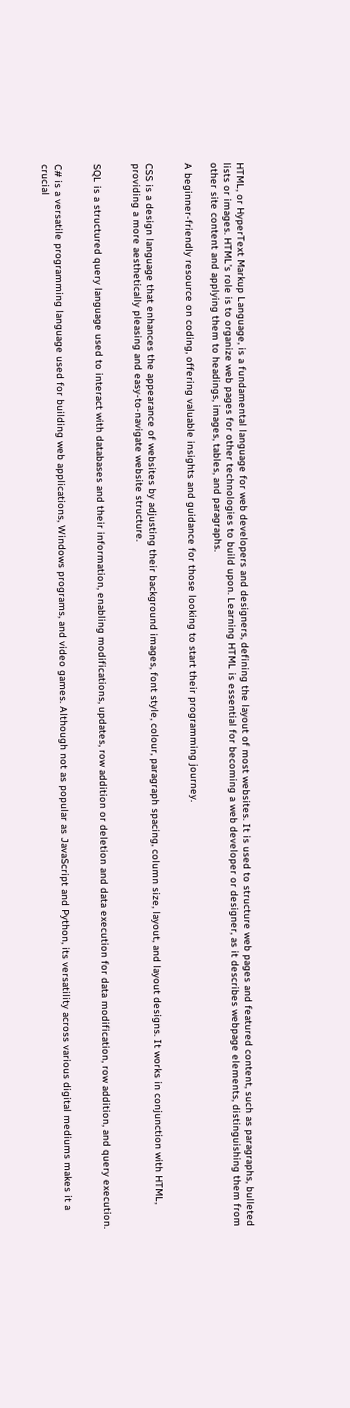HTML, or HyperText Markup Language, is a fundamental language for web developers and designers, defining the layout of most websites. It is used to structure web pages and featured content, such as paragraphs, bulleted lists or images. HTML’s role is to organize web pages for other technologies to build upon. Learning HTML is essential for becoming a web developer or designer, as it describes webpage elements, distinguishing them from other site content and applying them to headings, images, tables, and paragraphs.

A beginner-friendly resource on coding, offering valuable insights and guidance for those looking to start their programming journey.


CSS is a design language that enhances the appearance of websites by adjusting their background images, font style, colour, paragraph spacing, column size, layout, and layout designs. It works in conjunction with HTML, providing a more aesthetically pleasing and easy-to-navigate website structure.


SQL is a structured query language used to interact with databases and their information, enabling modifications, updates, row addition or deletion and data execution for data modification, row addition, and query execution.


C# is a versatile programming language used for building web applications, Windows programs, and video games. Although not as popular as JavaScript and Python, its versatility across various digital mediums makes it a crucial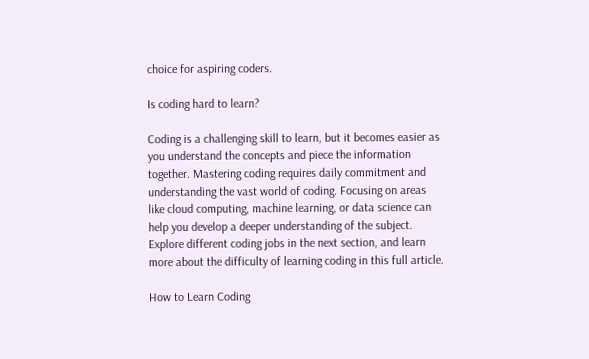choice for aspiring coders.

Is coding hard to learn?

Coding is a challenging skill to learn, but it becomes easier as you understand the concepts and piece the information together. Mastering coding requires daily commitment and understanding the vast world of coding. Focusing on areas like cloud computing, machine learning, or data science can help you develop a deeper understanding of the subject. Explore different coding jobs in the next section, and learn more about the difficulty of learning coding in this full article.

How to Learn Coding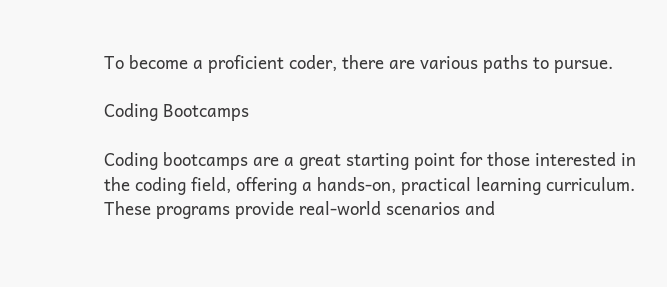To become a proficient coder, there are various paths to pursue.

Coding Bootcamps

Coding bootcamps are a great starting point for those interested in the coding field, offering a hands-on, practical learning curriculum. These programs provide real-world scenarios and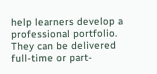help learners develop a professional portfolio. They can be delivered full-time or part-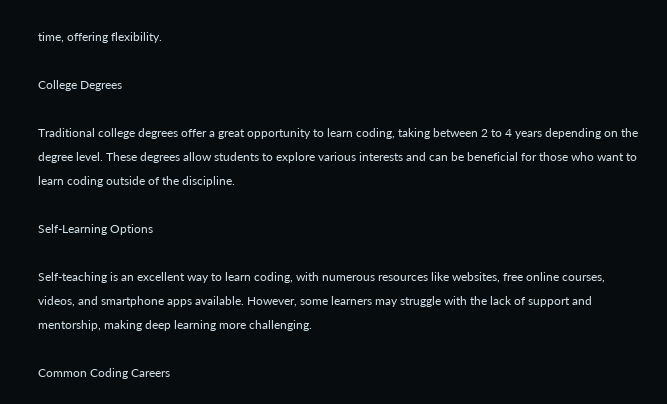time, offering flexibility.

College Degrees

Traditional college degrees offer a great opportunity to learn coding, taking between 2 to 4 years depending on the degree level. These degrees allow students to explore various interests and can be beneficial for those who want to learn coding outside of the discipline.

Self-Learning Options

Self-teaching is an excellent way to learn coding, with numerous resources like websites, free online courses, videos, and smartphone apps available. However, some learners may struggle with the lack of support and mentorship, making deep learning more challenging.

Common Coding Careers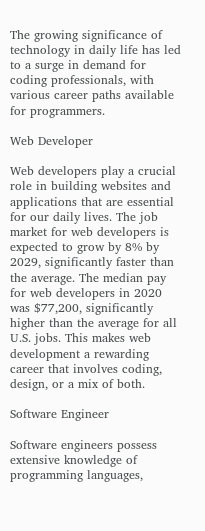The growing significance of technology in daily life has led to a surge in demand for coding professionals, with various career paths available for programmers.

Web Developer

Web developers play a crucial role in building websites and applications that are essential for our daily lives. The job market for web developers is expected to grow by 8% by 2029, significantly faster than the average. The median pay for web developers in 2020 was $77,200, significantly higher than the average for all U.S. jobs. This makes web development a rewarding career that involves coding, design, or a mix of both.

Software Engineer

Software engineers possess extensive knowledge of programming languages,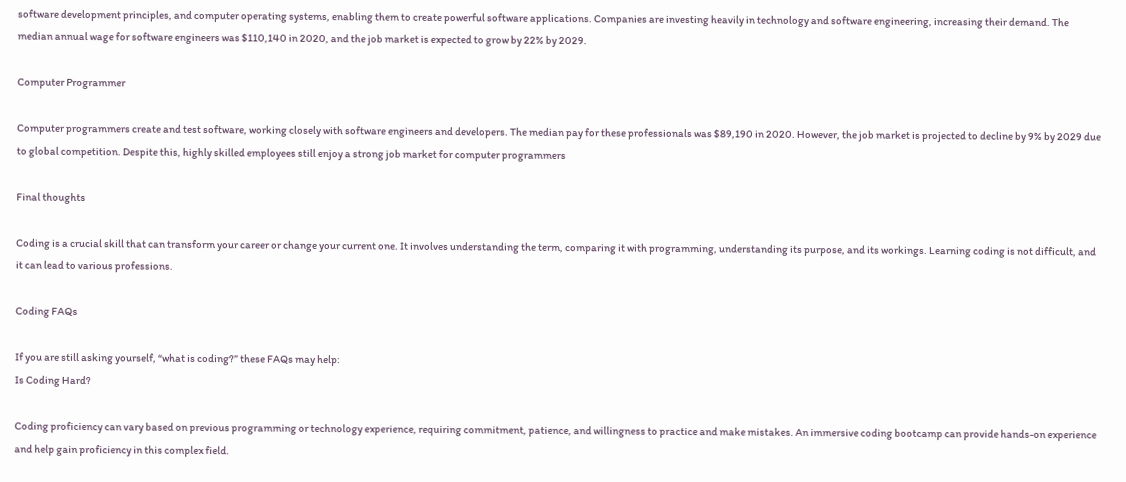software development principles, and computer operating systems, enabling them to create powerful software applications. Companies are investing heavily in technology and software engineering, increasing their demand. The median annual wage for software engineers was $110,140 in 2020, and the job market is expected to grow by 22% by 2029.

Computer Programmer

Computer programmers create and test software, working closely with software engineers and developers. The median pay for these professionals was $89,190 in 2020. However, the job market is projected to decline by 9% by 2029 due to global competition. Despite this, highly skilled employees still enjoy a strong job market for computer programmers

Final thoughts

Coding is a crucial skill that can transform your career or change your current one. It involves understanding the term, comparing it with programming, understanding its purpose, and its workings. Learning coding is not difficult, and it can lead to various professions.

Coding FAQs

If you are still asking yourself, “what is coding?” these FAQs may help:
Is Coding Hard?

Coding proficiency can vary based on previous programming or technology experience, requiring commitment, patience, and willingness to practice and make mistakes. An immersive coding bootcamp can provide hands-on experience and help gain proficiency in this complex field.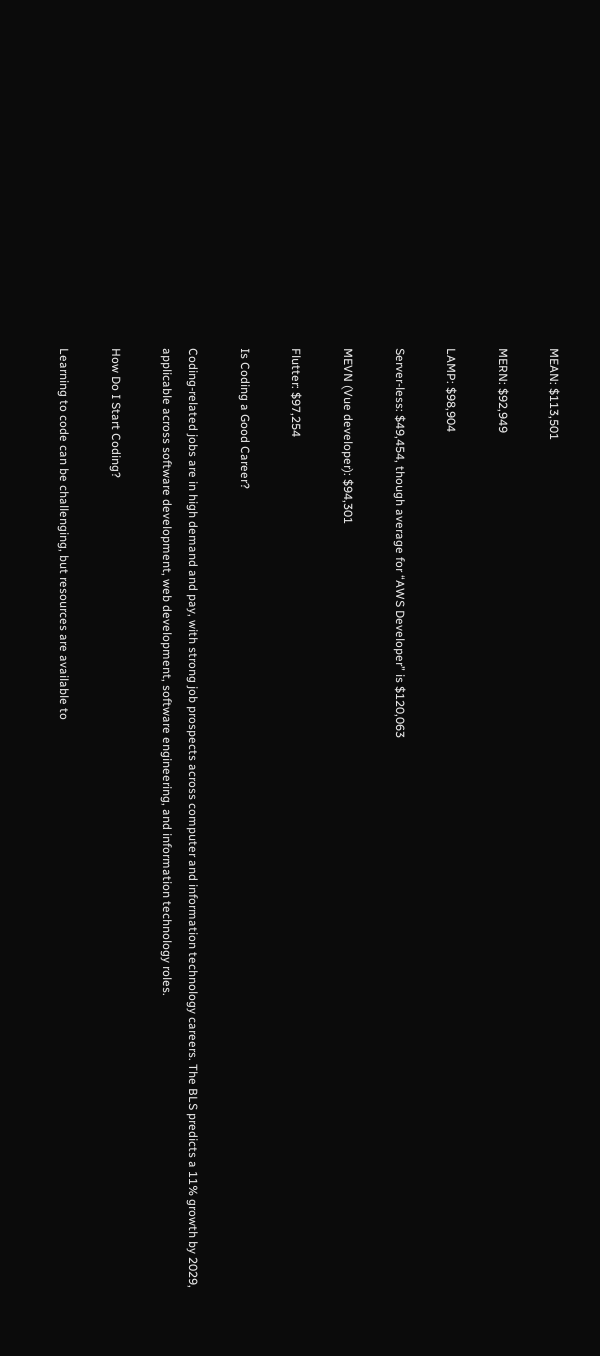MEAN: $113,501

MERN: $92,949

LAMP: $98,904

Server-less: $49,454, though average for “AWS Developer” is $120,063

MEVN (Vue developer): $94,301

Flutter: $97,254

Is Coding a Good Career?

Coding-related jobs are in high demand and pay, with strong job prospects across computer and information technology careers. The BLS predicts a 11% growth by 2029, applicable across software development, web development, software engineering, and information technology roles.

How Do I Start Coding?

Learning to code can be challenging, but resources are available to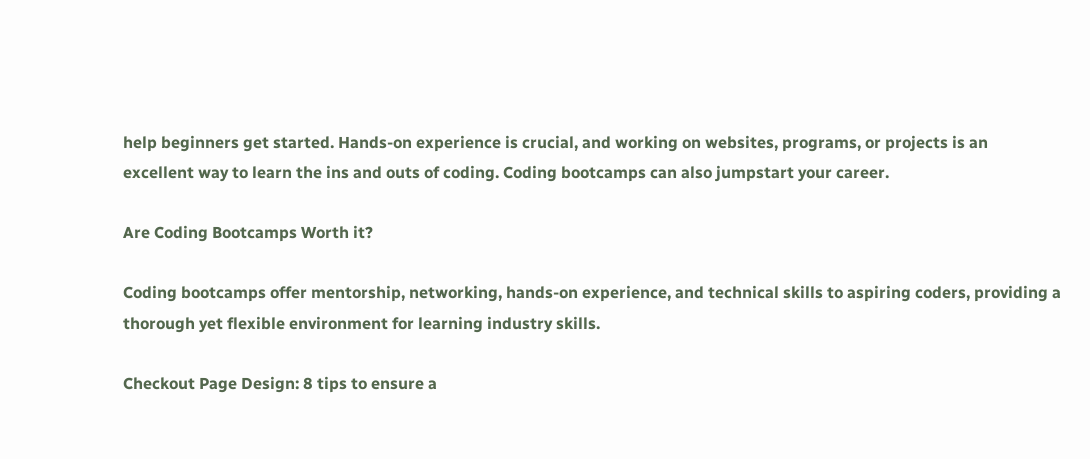help beginners get started. Hands-on experience is crucial, and working on websites, programs, or projects is an excellent way to learn the ins and outs of coding. Coding bootcamps can also jumpstart your career.

Are Coding Bootcamps Worth it?

Coding bootcamps offer mentorship, networking, hands-on experience, and technical skills to aspiring coders, providing a thorough yet flexible environment for learning industry skills.

Checkout Page Design: 8 tips to ensure a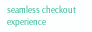seamless checkout experience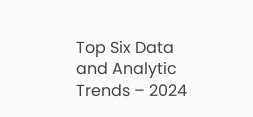Top Six Data and Analytic Trends – 2024